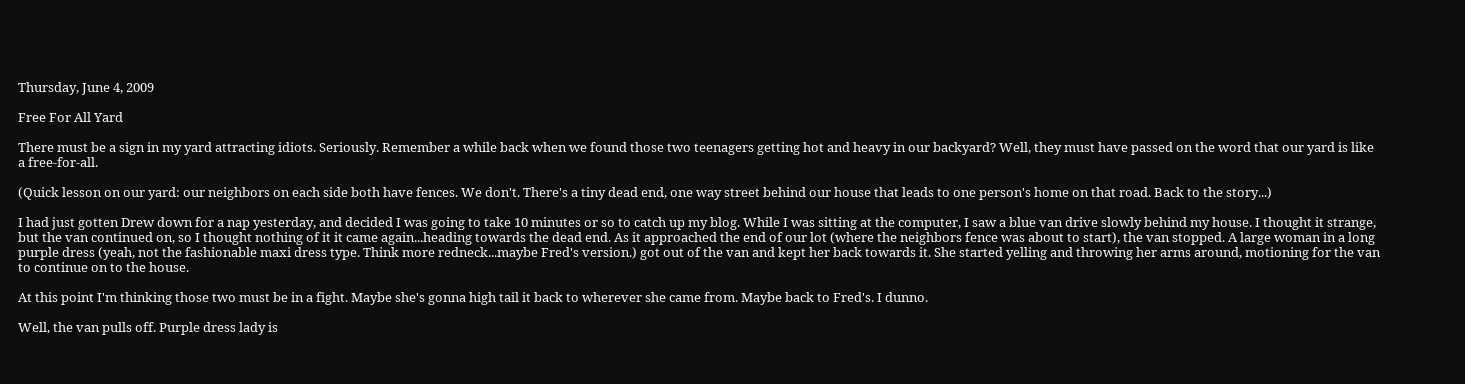Thursday, June 4, 2009

Free For All Yard

There must be a sign in my yard attracting idiots. Seriously. Remember a while back when we found those two teenagers getting hot and heavy in our backyard? Well, they must have passed on the word that our yard is like a free-for-all.

(Quick lesson on our yard: our neighbors on each side both have fences. We don't. There's a tiny dead end, one way street behind our house that leads to one person's home on that road. Back to the story...)

I had just gotten Drew down for a nap yesterday, and decided I was going to take 10 minutes or so to catch up my blog. While I was sitting at the computer, I saw a blue van drive slowly behind my house. I thought it strange, but the van continued on, so I thought nothing of it it came again...heading towards the dead end. As it approached the end of our lot (where the neighbors fence was about to start), the van stopped. A large woman in a long purple dress (yeah, not the fashionable maxi dress type. Think more redneck...maybe Fred's version.) got out of the van and kept her back towards it. She started yelling and throwing her arms around, motioning for the van to continue on to the house.

At this point I'm thinking those two must be in a fight. Maybe she's gonna high tail it back to wherever she came from. Maybe back to Fred's. I dunno.

Well, the van pulls off. Purple dress lady is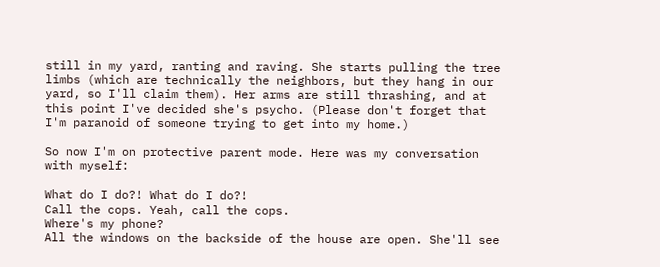still in my yard, ranting and raving. She starts pulling the tree limbs (which are technically the neighbors, but they hang in our yard, so I'll claim them). Her arms are still thrashing, and at this point I've decided she's psycho. (Please don't forget that I'm paranoid of someone trying to get into my home.)

So now I'm on protective parent mode. Here was my conversation with myself:

What do I do?! What do I do?!
Call the cops. Yeah, call the cops.
Where's my phone?
All the windows on the backside of the house are open. She'll see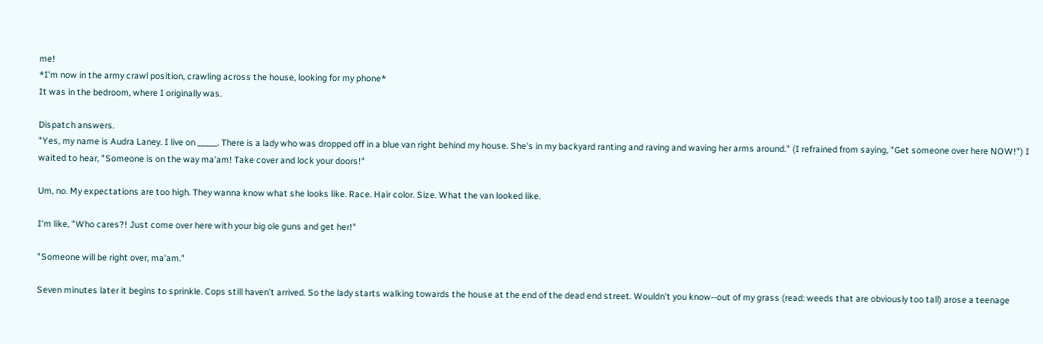me!
*I'm now in the army crawl position, crawling across the house, looking for my phone*
It was in the bedroom, where I originally was.

Dispatch answers.
"Yes, my name is Audra Laney. I live on _____. There is a lady who was dropped off in a blue van right behind my house. She's in my backyard ranting and raving and waving her arms around." (I refrained from saying, "Get someone over here NOW!") I waited to hear, "Someone is on the way ma'am! Take cover and lock your doors!"

Um, no. My expectations are too high. They wanna know what she looks like. Race. Hair color. Size. What the van looked like.

I'm like, "Who cares?! Just come over here with your big ole guns and get her!"

"Someone will be right over, ma'am."

Seven minutes later it begins to sprinkle. Cops still haven't arrived. So the lady starts walking towards the house at the end of the dead end street. Wouldn't you know--out of my grass (read: weeds that are obviously too tall) arose a teenage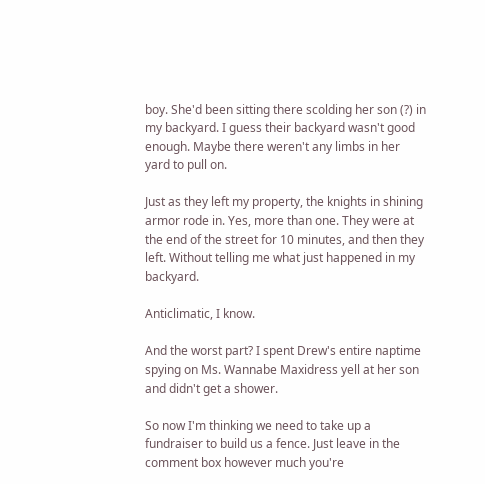boy. She'd been sitting there scolding her son (?) in my backyard. I guess their backyard wasn't good enough. Maybe there weren't any limbs in her yard to pull on.

Just as they left my property, the knights in shining armor rode in. Yes, more than one. They were at the end of the street for 10 minutes, and then they left. Without telling me what just happened in my backyard.

Anticlimatic, I know.

And the worst part? I spent Drew's entire naptime spying on Ms. Wannabe Maxidress yell at her son and didn't get a shower.

So now I'm thinking we need to take up a fundraiser to build us a fence. Just leave in the comment box however much you're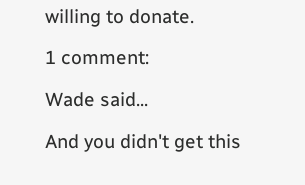willing to donate.

1 comment:

Wade said...

And you didn't get this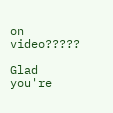on video?????

Glad you're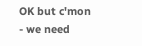OK but c'mon - we need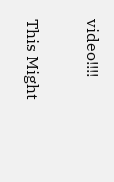video!!!!

This Might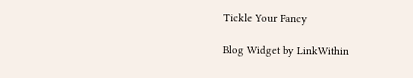Tickle Your Fancy

Blog Widget by LinkWithin